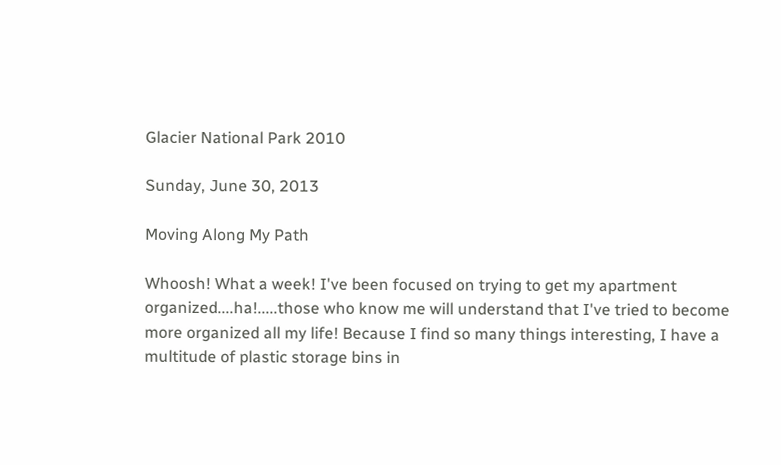Glacier National Park 2010

Sunday, June 30, 2013

Moving Along My Path

Whoosh! What a week! I've been focused on trying to get my apartment organized....ha!.....those who know me will understand that I've tried to become more organized all my life! Because I find so many things interesting, I have a multitude of plastic storage bins in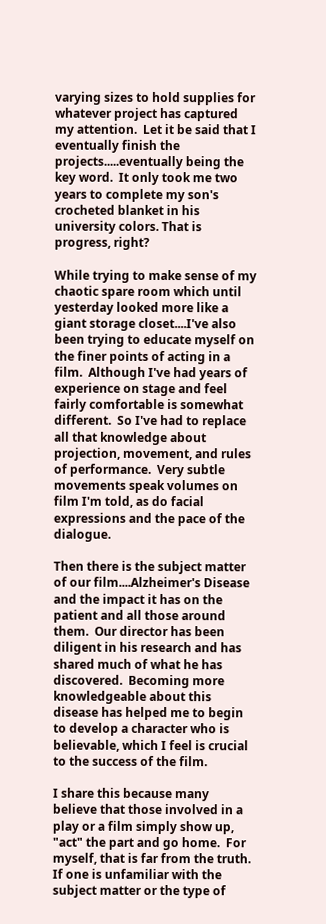varying sizes to hold supplies for whatever project has captured my attention.  Let it be said that I eventually finish the projects.....eventually being the key word.  It only took me two years to complete my son's crocheted blanket in his university colors. That is progress, right?

While trying to make sense of my chaotic spare room which until yesterday looked more like a giant storage closet....I've also been trying to educate myself on the finer points of acting in a film.  Although I've had years of experience on stage and feel fairly comfortable is somewhat different.  So I've had to replace all that knowledge about projection, movement, and rules of performance.  Very subtle movements speak volumes on film I'm told, as do facial expressions and the pace of the dialogue.

Then there is the subject matter of our film....Alzheimer's Disease and the impact it has on the patient and all those around them.  Our director has been diligent in his research and has shared much of what he has discovered.  Becoming more knowledgeable about this disease has helped me to begin to develop a character who is believable, which I feel is crucial to the success of the film.

I share this because many believe that those involved in a play or a film simply show up, "act" the part and go home.  For myself, that is far from the truth. If one is unfamiliar with the subject matter or the type of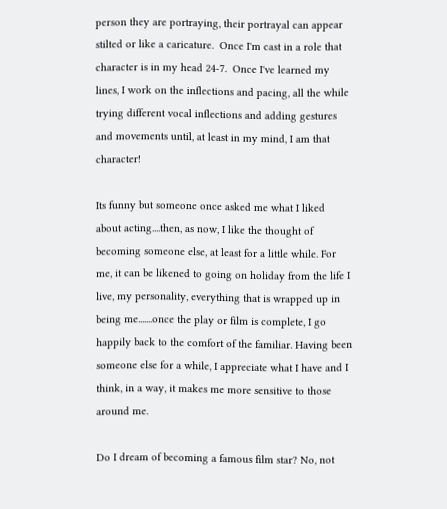person they are portraying, their portrayal can appear stilted or like a caricature.  Once I'm cast in a role that character is in my head 24-7.  Once I've learned my lines, I work on the inflections and pacing, all the while trying different vocal inflections and adding gestures and movements until, at least in my mind, I am that character!

Its funny but someone once asked me what I liked about acting....then, as now, I like the thought of becoming someone else, at least for a little while. For me, it can be likened to going on holiday from the life I live, my personality, everything that is wrapped up in being me.......once the play or film is complete, I go happily back to the comfort of the familiar. Having been someone else for a while, I appreciate what I have and I think, in a way, it makes me more sensitive to those around me.

Do I dream of becoming a famous film star? No, not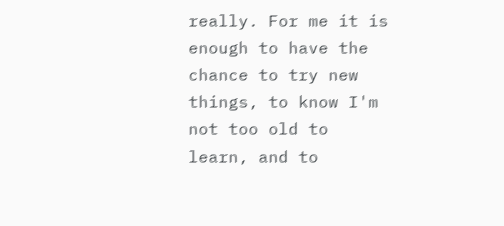really. For me it is enough to have the chance to try new things, to know I'm not too old to learn, and to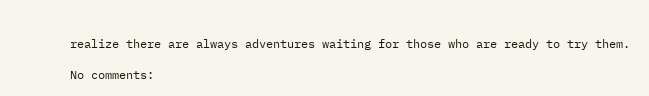realize there are always adventures waiting for those who are ready to try them.

No comments: